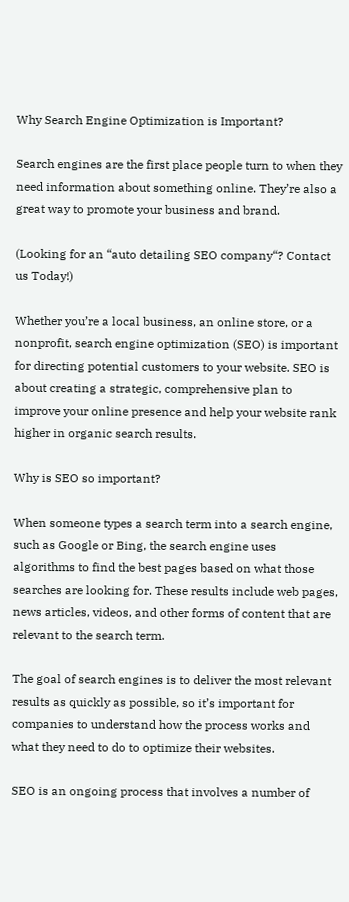Why Search Engine Optimization is Important?

Search engines are the first place people turn to when they need information about something online. They’re also a great way to promote your business and brand.

(Looking for an “auto detailing SEO company“? Contact us Today!)

Whether you’re a local business, an online store, or a nonprofit, search engine optimization (SEO) is important for directing potential customers to your website. SEO is about creating a strategic, comprehensive plan to improve your online presence and help your website rank higher in organic search results.

Why is SEO so important?

When someone types a search term into a search engine, such as Google or Bing, the search engine uses algorithms to find the best pages based on what those searches are looking for. These results include web pages, news articles, videos, and other forms of content that are relevant to the search term.

The goal of search engines is to deliver the most relevant results as quickly as possible, so it’s important for companies to understand how the process works and what they need to do to optimize their websites.

SEO is an ongoing process that involves a number of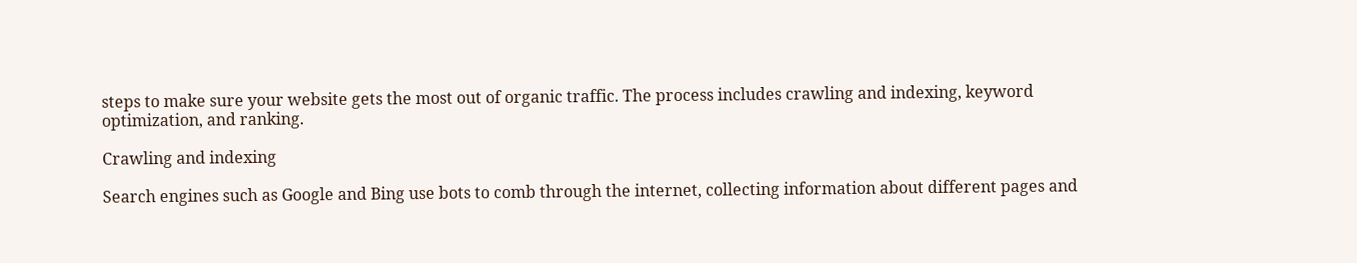steps to make sure your website gets the most out of organic traffic. The process includes crawling and indexing, keyword optimization, and ranking.

Crawling and indexing

Search engines such as Google and Bing use bots to comb through the internet, collecting information about different pages and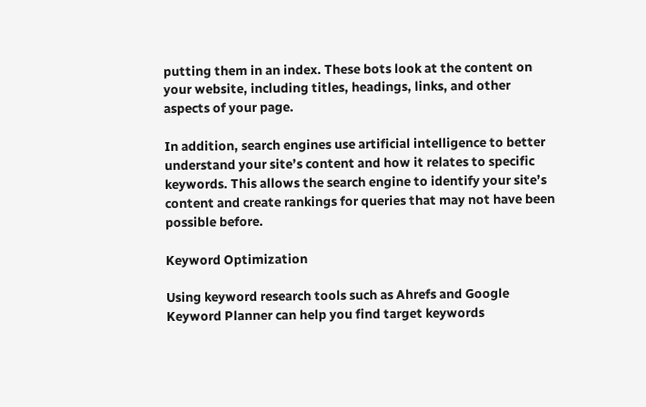putting them in an index. These bots look at the content on your website, including titles, headings, links, and other aspects of your page.

In addition, search engines use artificial intelligence to better understand your site’s content and how it relates to specific keywords. This allows the search engine to identify your site’s content and create rankings for queries that may not have been possible before.

Keyword Optimization

Using keyword research tools such as Ahrefs and Google Keyword Planner can help you find target keywords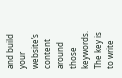and build your website’s content around those keywords. The key is to write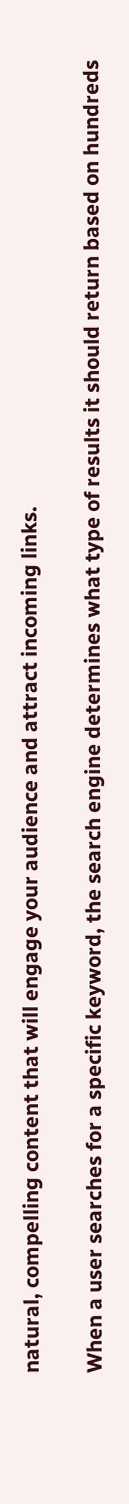natural, compelling content that will engage your audience and attract incoming links.

When a user searches for a specific keyword, the search engine determines what type of results it should return based on hundreds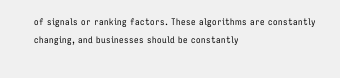of signals or ranking factors. These algorithms are constantly changing, and businesses should be constantly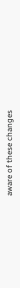aware of these changes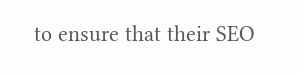to ensure that their SEO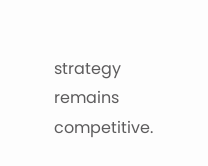strategy remains competitive.